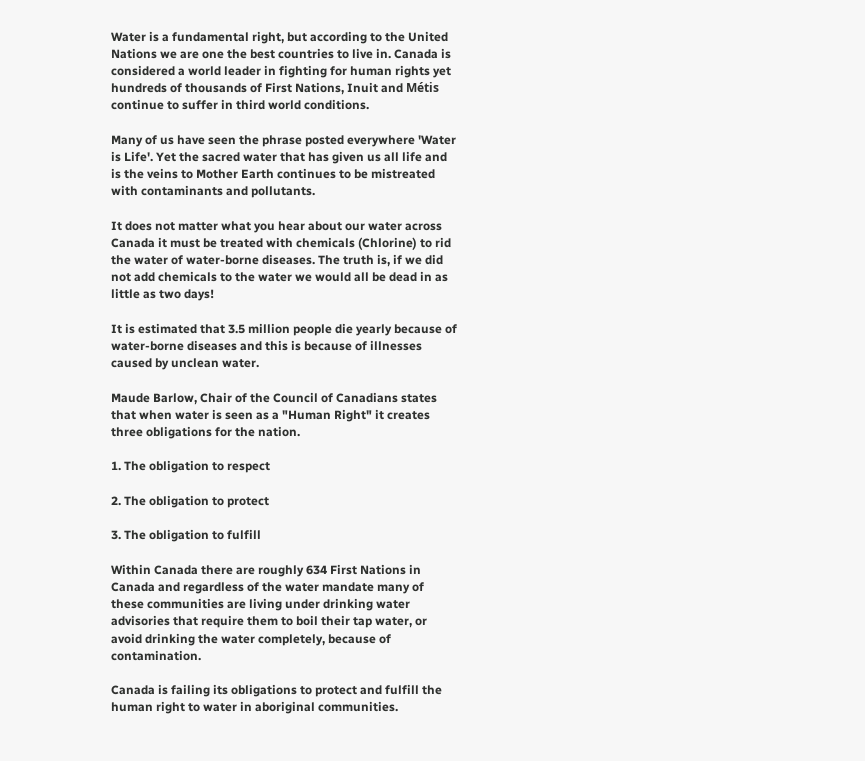Water is a fundamental right, but according to the United Nations we are one the best countries to live in. Canada is considered a world leader in fighting for human rights yet hundreds of thousands of First Nations, Inuit and Métis continue to suffer in third world conditions.

Many of us have seen the phrase posted everywhere 'Water is Life'. Yet the sacred water that has given us all life and is the veins to Mother Earth continues to be mistreated with contaminants and pollutants.

It does not matter what you hear about our water across Canada it must be treated with chemicals (Chlorine) to rid the water of water-borne diseases. The truth is, if we did not add chemicals to the water we would all be dead in as little as two days!

It is estimated that 3.5 million people die yearly because of water-borne diseases and this is because of illnesses caused by unclean water.

Maude Barlow, Chair of the Council of Canadians states that when water is seen as a "Human Right" it creates three obligations for the nation.

1. The obligation to respect

2. The obligation to protect

3. The obligation to fulfill

Within Canada there are roughly 634 First Nations in Canada and regardless of the water mandate many of these communities are living under drinking water advisories that require them to boil their tap water, or avoid drinking the water completely, because of contamination.

Canada is failing its obligations to protect and fulfill the human right to water in aboriginal communities.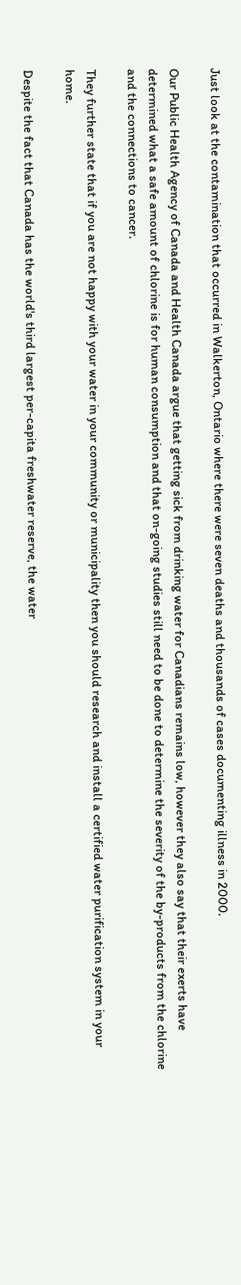Just look at the contamination that occurred in Walkerton, Ontario where there were seven deaths and thousands of cases documenting illness in 2000.

Our Public Health Agency of Canada and Health Canada argue that getting sick from drinking water for Canadians remains low, however they also say that their exerts have determined what a safe amount of chlorine is for human consumption and that on-going studies still need to be done to determine the severity of the by-products from the chlorine and the connections to cancer.

They further state that if you are not happy with your water in your community or municipality then you should research and install a certified water purification system in your home.

Despite the fact that Canada has the world's third largest per-capita freshwater reserve, the water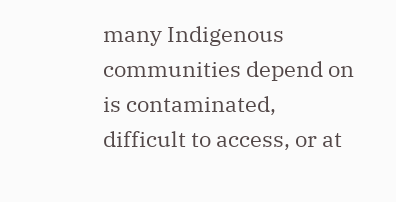many Indigenous communities depend on is contaminated, difficult to access, or at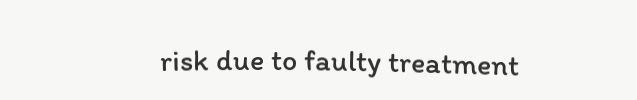risk due to faulty treatment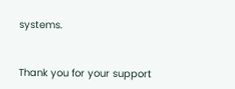systems.


Thank you for your support